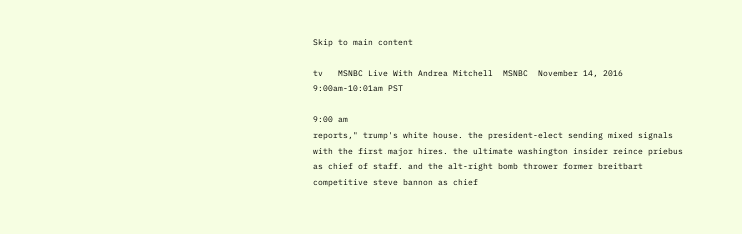Skip to main content

tv   MSNBC Live With Andrea Mitchell  MSNBC  November 14, 2016 9:00am-10:01am PST

9:00 am
reports," trump's white house. the president-elect sending mixed signals with the first major hires. the ultimate washington insider reince priebus as chief of staff. and the alt-right bomb thrower former breitbart competitive steve bannon as chief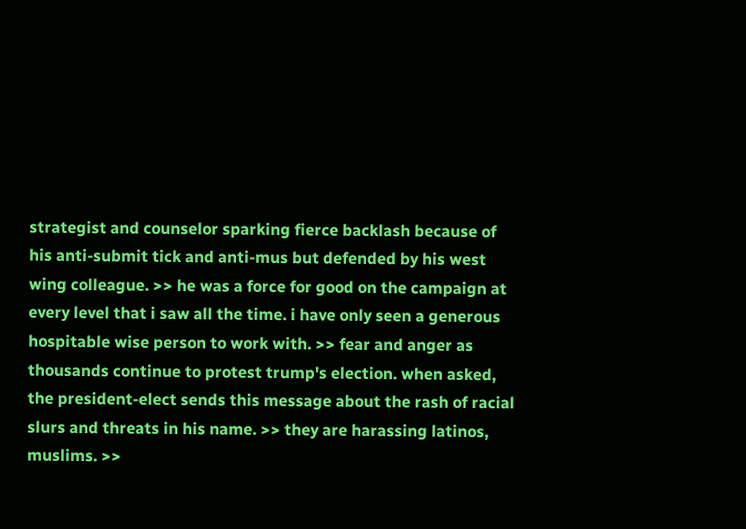strategist and counselor sparking fierce backlash because of his anti-submit tick and anti-mus but defended by his west wing colleague. >> he was a force for good on the campaign at every level that i saw all the time. i have only seen a generous hospitable wise person to work with. >> fear and anger as thousands continue to protest trump's election. when asked, the president-elect sends this message about the rash of racial slurs and threats in his name. >> they are harassing latinos, muslims. >>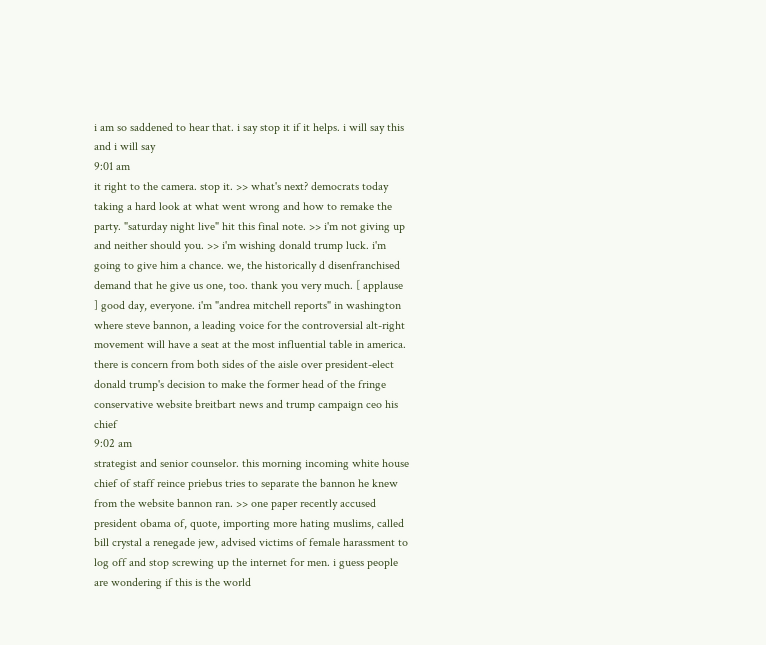i am so saddened to hear that. i say stop it if it helps. i will say this and i will say
9:01 am
it right to the camera. stop it. >> what's next? democrats today taking a hard look at what went wrong and how to remake the party. "saturday night live" hit this final note. >> i'm not giving up and neither should you. >> i'm wishing donald trump luck. i'm going to give him a chance. we, the historically d disenfranchised demand that he give us one, too. thank you very much. [ applause ] good day, everyone. i'm "andrea mitchell reports" in washington where steve bannon, a leading voice for the controversial alt-right movement will have a seat at the most influential table in america. there is concern from both sides of the aisle over president-elect donald trump's decision to make the former head of the fringe conservative website breitbart news and trump campaign ceo his chief
9:02 am
strategist and senior counselor. this morning incoming white house chief of staff reince priebus tries to separate the bannon he knew from the website bannon ran. >> one paper recently accused president obama of, quote, importing more hating muslims, called bill crystal a renegade jew, advised victims of female harassment to log off and stop screwing up the internet for men. i guess people are wondering if this is the world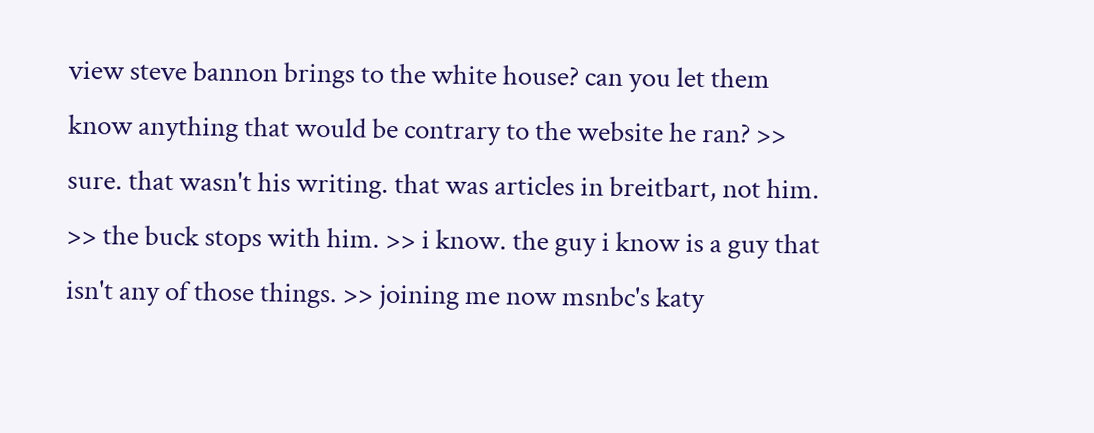view steve bannon brings to the white house? can you let them know anything that would be contrary to the website he ran? >> sure. that wasn't his writing. that was articles in breitbart, not him. >> the buck stops with him. >> i know. the guy i know is a guy that isn't any of those things. >> joining me now msnbc's katy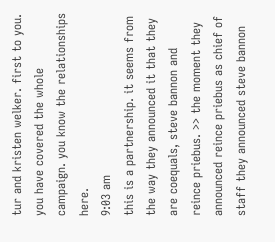tur and kristen welker. first to you. you have covered the whole campaign. you know the relationships here.
9:03 am
this is a partnership. it seems from the way they announced it that they are coequals, steve bannon and reince priebus. >> the moment they announced reince priebus as chief of staff they announced steve bannon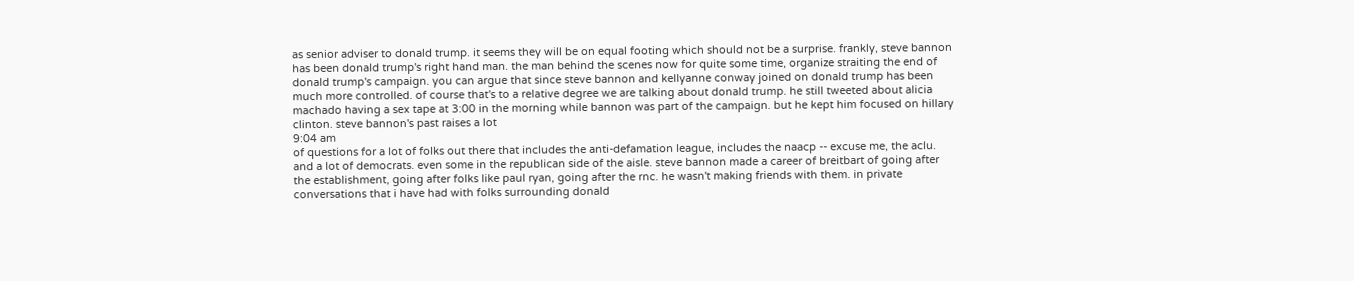as senior adviser to donald trump. it seems they will be on equal footing which should not be a surprise. frankly, steve bannon has been donald trump's right hand man. the man behind the scenes now for quite some time, organize straiting the end of donald trump's campaign. you can argue that since steve bannon and kellyanne conway joined on donald trump has been much more controlled. of course that's to a relative degree we are talking about donald trump. he still tweeted about alicia machado having a sex tape at 3:00 in the morning while bannon was part of the campaign. but he kept him focused on hillary clinton. steve bannon's past raises a lot
9:04 am
of questions for a lot of folks out there that includes the anti-defamation league, includes the naacp -- excuse me, the aclu. and a lot of democrats. even some in the republican side of the aisle. steve bannon made a career of breitbart of going after the establishment, going after folks like paul ryan, going after the rnc. he wasn't making friends with them. in private conversations that i have had with folks surrounding donald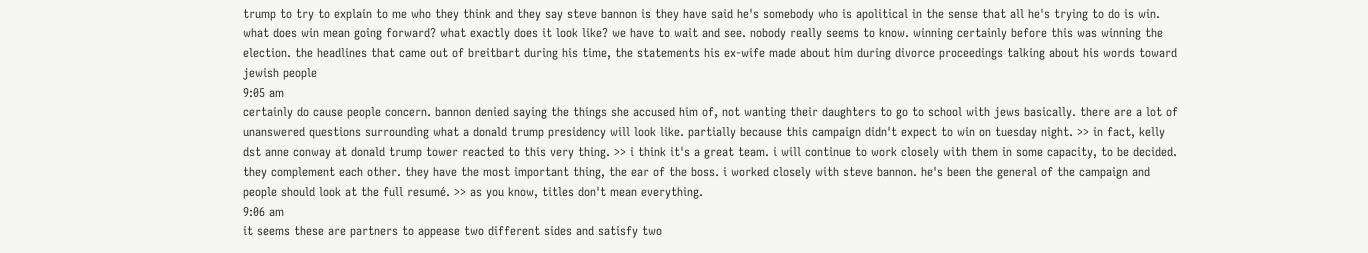trump to try to explain to me who they think and they say steve bannon is they have said he's somebody who is apolitical in the sense that all he's trying to do is win. what does win mean going forward? what exactly does it look like? we have to wait and see. nobody really seems to know. winning certainly before this was winning the election. the headlines that came out of breitbart during his time, the statements his ex-wife made about him during divorce proceedings talking about his words toward jewish people
9:05 am
certainly do cause people concern. bannon denied saying the things she accused him of, not wanting their daughters to go to school with jews basically. there are a lot of unanswered questions surrounding what a donald trump presidency will look like. partially because this campaign didn't expect to win on tuesday night. >> in fact, kelly dst anne conway at donald trump tower reacted to this very thing. >> i think it's a great team. i will continue to work closely with them in some capacity, to be decided. they complement each other. they have the most important thing, the ear of the boss. i worked closely with steve bannon. he's been the general of the campaign and people should look at the full resumé. >> as you know, titles don't mean everything.
9:06 am
it seems these are partners to appease two different sides and satisfy two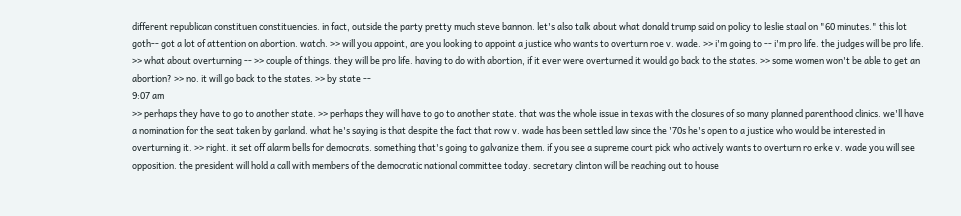different republican constituen constituencies. in fact, outside the party pretty much steve bannon. let's also talk about what donald trump said on policy to leslie staal on "60 minutes." this lot goth-- got a lot of attention on abortion. watch. >> will you appoint, are you looking to appoint a justice who wants to overturn roe v. wade. >> i'm going to -- i'm pro life. the judges will be pro life. >> what about overturning -- >> couple of things. they will be pro life. having to do with abortion, if it ever were overturned it would go back to the states. >> some women won't be able to get an abortion? >> no. it will go back to the states. >> by state --
9:07 am
>> perhaps they have to go to another state. >> perhaps they will have to go to another state. that was the whole issue in texas with the closures of so many planned parenthood clinics. we'll have a nomination for the seat taken by garland. what he's saying is that despite the fact that row v. wade has been settled law since the '70s he's open to a justice who would be interested in overturning it. >> right. it set off alarm bells for democrats. something that's going to galvanize them. if you see a supreme court pick who actively wants to overturn ro erke v. wade you will see opposition. the president will hold a call with members of the democratic national committee today. secretary clinton will be reaching out to house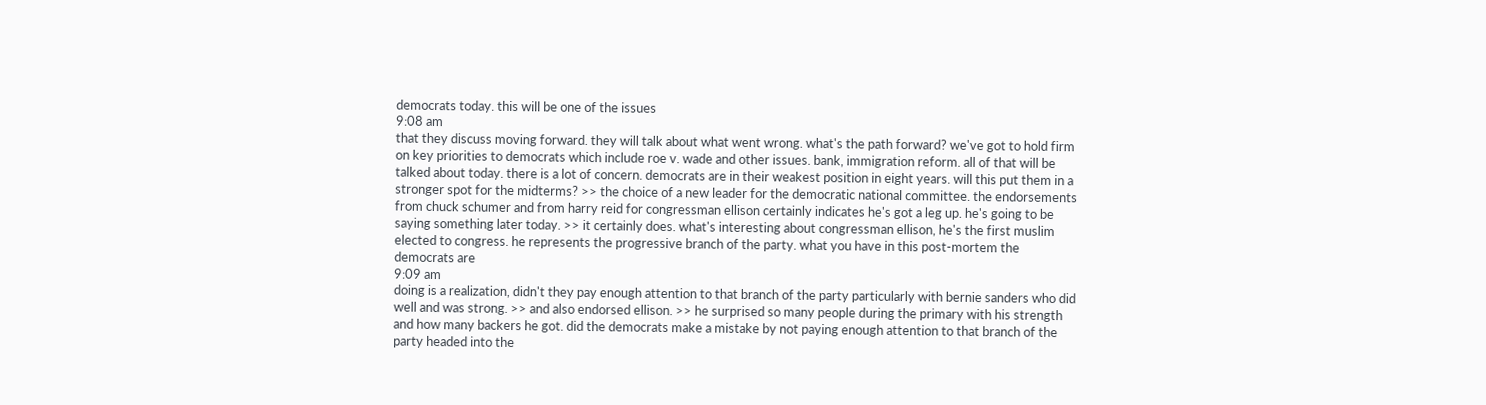democrats today. this will be one of the issues
9:08 am
that they discuss moving forward. they will talk about what went wrong. what's the path forward? we've got to hold firm on key priorities to democrats which include roe v. wade and other issues. bank, immigration reform. all of that will be talked about today. there is a lot of concern. democrats are in their weakest position in eight years. will this put them in a stronger spot for the midterms? >> the choice of a new leader for the democratic national committee. the endorsements from chuck schumer and from harry reid for congressman ellison certainly indicates he's got a leg up. he's going to be saying something later today. >> it certainly does. what's interesting about congressman ellison, he's the first muslim elected to congress. he represents the progressive branch of the party. what you have in this post-mortem the democrats are
9:09 am
doing is a realization, didn't they pay enough attention to that branch of the party particularly with bernie sanders who did well and was strong. >> and also endorsed ellison. >> he surprised so many people during the primary with his strength and how many backers he got. did the democrats make a mistake by not paying enough attention to that branch of the party headed into the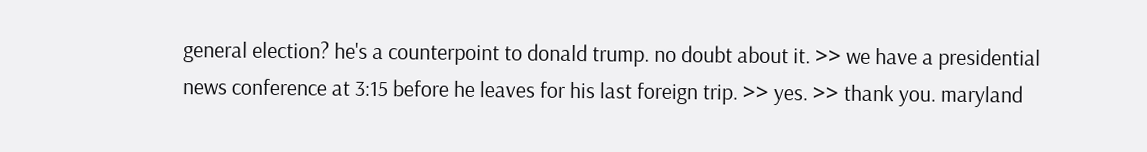general election? he's a counterpoint to donald trump. no doubt about it. >> we have a presidential news conference at 3:15 before he leaves for his last foreign trip. >> yes. >> thank you. maryland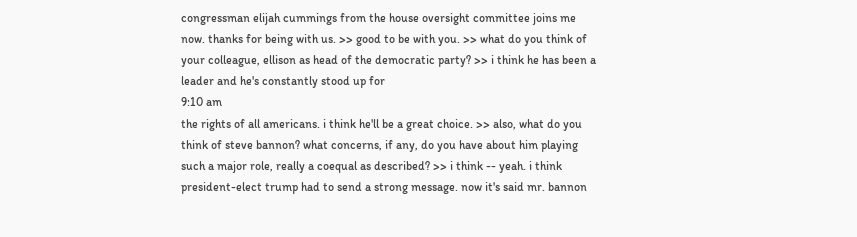congressman elijah cummings from the house oversight committee joins me now. thanks for being with us. >> good to be with you. >> what do you think of your colleague, ellison as head of the democratic party? >> i think he has been a leader and he's constantly stood up for
9:10 am
the rights of all americans. i think he'll be a great choice. >> also, what do you think of steve bannon? what concerns, if any, do you have about him playing such a major role, really a coequal as described? >> i think -- yeah. i think president-elect trump had to send a strong message. now it's said mr. bannon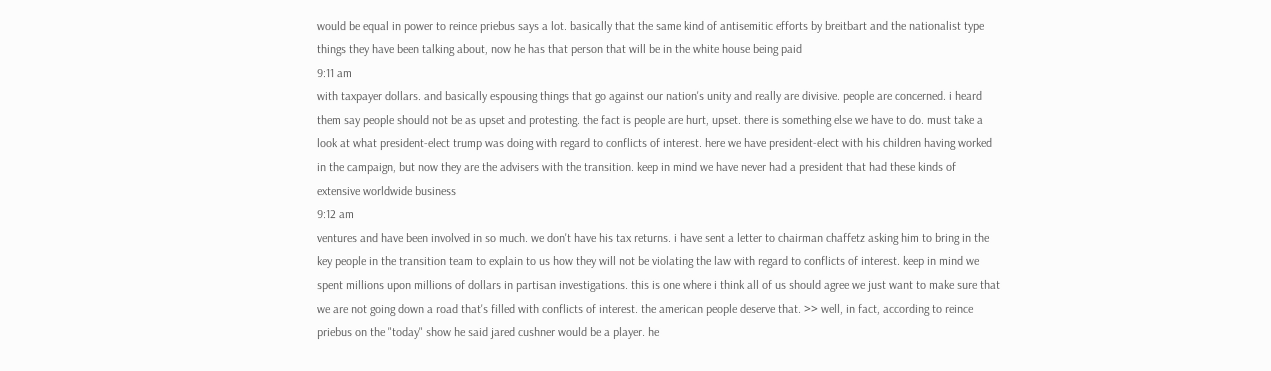would be equal in power to reince priebus says a lot. basically that the same kind of antisemitic efforts by breitbart and the nationalist type things they have been talking about, now he has that person that will be in the white house being paid
9:11 am
with taxpayer dollars. and basically espousing things that go against our nation's unity and really are divisive. people are concerned. i heard them say people should not be as upset and protesting. the fact is people are hurt, upset. there is something else we have to do. must take a look at what president-elect trump was doing with regard to conflicts of interest. here we have president-elect with his children having worked in the campaign, but now they are the advisers with the transition. keep in mind we have never had a president that had these kinds of extensive worldwide business
9:12 am
ventures and have been involved in so much. we don't have his tax returns. i have sent a letter to chairman chaffetz asking him to bring in the key people in the transition team to explain to us how they will not be violating the law with regard to conflicts of interest. keep in mind we spent millions upon millions of dollars in partisan investigations. this is one where i think all of us should agree we just want to make sure that we are not going down a road that's filled with conflicts of interest. the american people deserve that. >> well, in fact, according to reince priebus on the "today" show he said jared cushner would be a player. he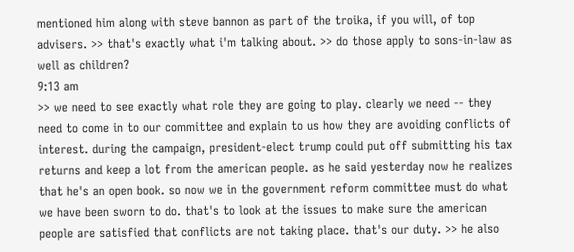mentioned him along with steve bannon as part of the troika, if you will, of top advisers. >> that's exactly what i'm talking about. >> do those apply to sons-in-law as well as children?
9:13 am
>> we need to see exactly what role they are going to play. clearly we need -- they need to come in to our committee and explain to us how they are avoiding conflicts of interest. during the campaign, president-elect trump could put off submitting his tax returns and keep a lot from the american people. as he said yesterday now he realizes that he's an open book. so now we in the government reform committee must do what we have been sworn to do. that's to look at the issues to make sure the american people are satisfied that conflicts are not taking place. that's our duty. >> he also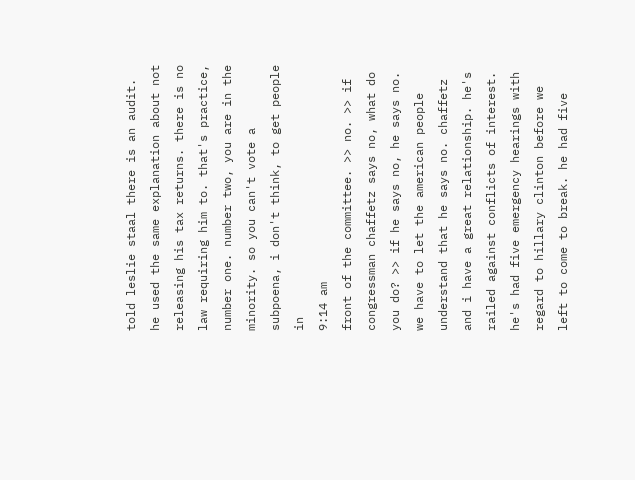told leslie staal there is an audit. he used the same explanation about not releasing his tax returns. there is no law requiring him to. that's practice, number one. number two, you are in the minority. so you can't vote a subpoena, i don't think, to get people in
9:14 am
front of the committee. >> no. >> if congressman chaffetz says no, what do you do? >> if he says no, he says no. we have to let the american people understand that he says no. chaffetz and i have a great relationship. he's railed against conflicts of interest. he's had five emergency hearings with regard to hillary clinton before we left to come to break. he had five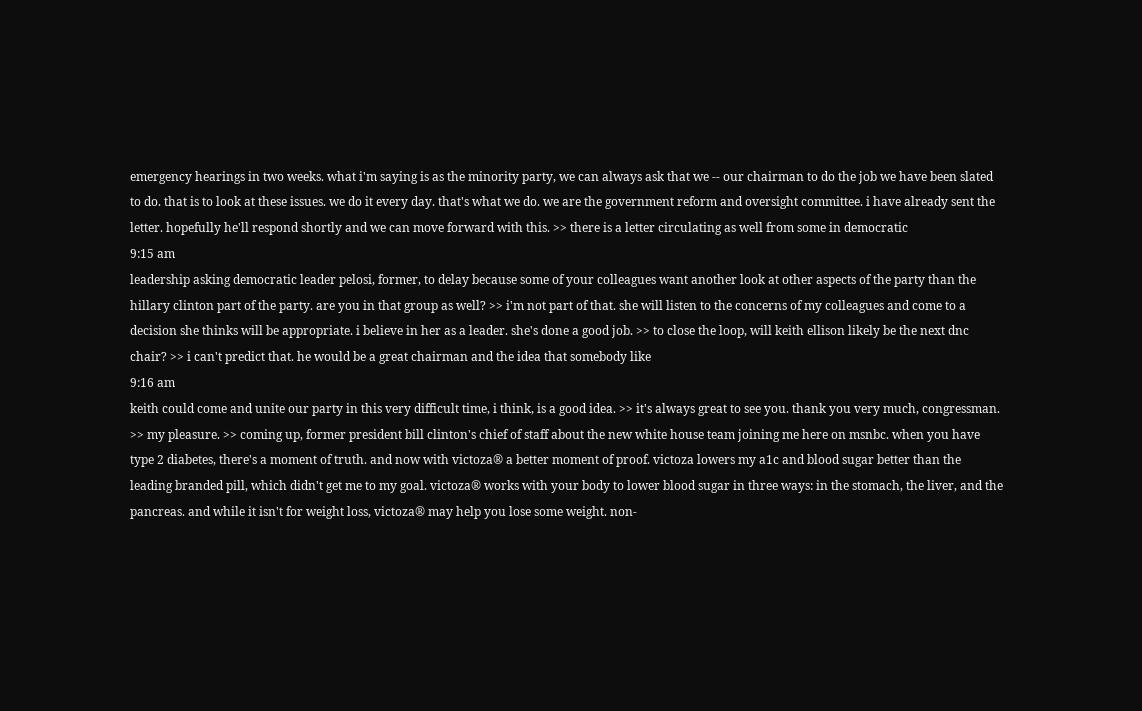emergency hearings in two weeks. what i'm saying is as the minority party, we can always ask that we -- our chairman to do the job we have been slated to do. that is to look at these issues. we do it every day. that's what we do. we are the government reform and oversight committee. i have already sent the letter. hopefully he'll respond shortly and we can move forward with this. >> there is a letter circulating as well from some in democratic
9:15 am
leadership asking democratic leader pelosi, former, to delay because some of your colleagues want another look at other aspects of the party than the hillary clinton part of the party. are you in that group as well? >> i'm not part of that. she will listen to the concerns of my colleagues and come to a decision she thinks will be appropriate. i believe in her as a leader. she's done a good job. >> to close the loop, will keith ellison likely be the next dnc chair? >> i can't predict that. he would be a great chairman and the idea that somebody like
9:16 am
keith could come and unite our party in this very difficult time, i think, is a good idea. >> it's always great to see you. thank you very much, congressman. >> my pleasure. >> coming up, former president bill clinton's chief of staff about the new white house team joining me here on msnbc. when you have type 2 diabetes, there's a moment of truth. and now with victoza® a better moment of proof. victoza lowers my a1c and blood sugar better than the leading branded pill, which didn't get me to my goal. victoza® works with your body to lower blood sugar in three ways: in the stomach, the liver, and the pancreas. and while it isn't for weight loss, victoza® may help you lose some weight. non-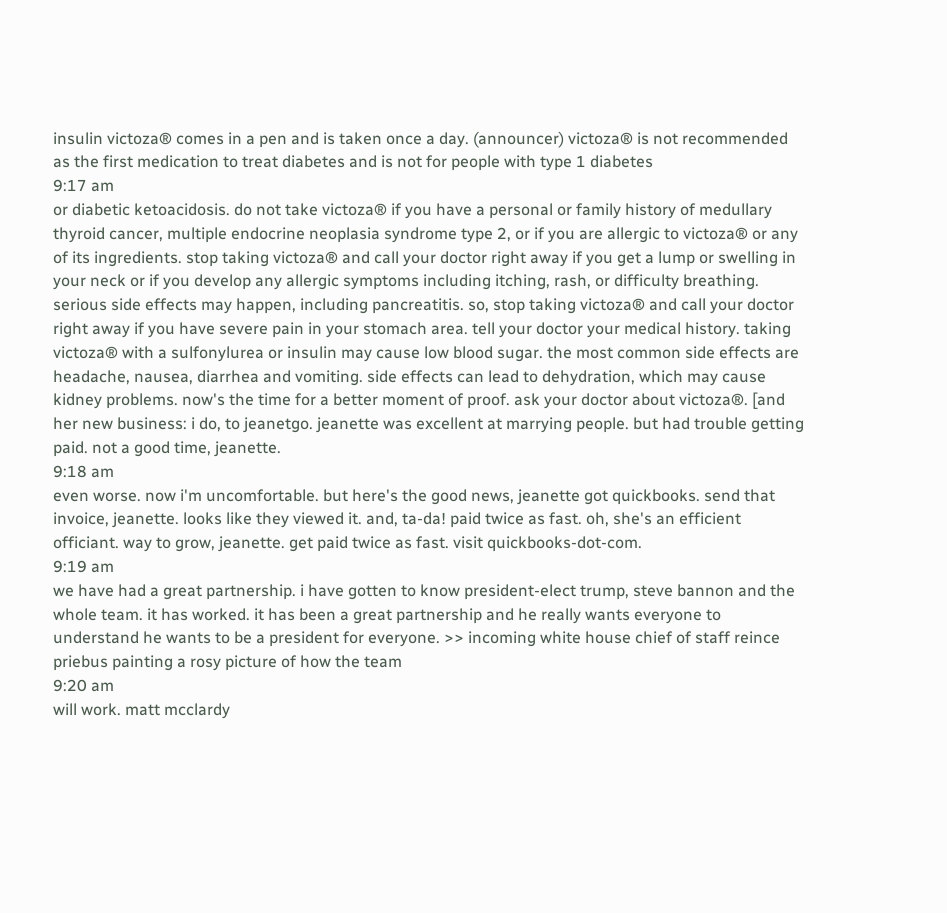insulin victoza® comes in a pen and is taken once a day. (announcer) victoza® is not recommended as the first medication to treat diabetes and is not for people with type 1 diabetes
9:17 am
or diabetic ketoacidosis. do not take victoza® if you have a personal or family history of medullary thyroid cancer, multiple endocrine neoplasia syndrome type 2, or if you are allergic to victoza® or any of its ingredients. stop taking victoza® and call your doctor right away if you get a lump or swelling in your neck or if you develop any allergic symptoms including itching, rash, or difficulty breathing. serious side effects may happen, including pancreatitis. so, stop taking victoza® and call your doctor right away if you have severe pain in your stomach area. tell your doctor your medical history. taking victoza® with a sulfonylurea or insulin may cause low blood sugar. the most common side effects are headache, nausea, diarrhea and vomiting. side effects can lead to dehydration, which may cause kidney problems. now's the time for a better moment of proof. ask your doctor about victoza®. [and her new business: i do, to jeanetgo. jeanette was excellent at marrying people. but had trouble getting paid. not a good time, jeanette.
9:18 am
even worse. now i'm uncomfortable. but here's the good news, jeanette got quickbooks. send that invoice, jeanette. looks like they viewed it. and, ta-da! paid twice as fast. oh, she's an efficient officiant. way to grow, jeanette. get paid twice as fast. visit quickbooks-dot-com.
9:19 am
we have had a great partnership. i have gotten to know president-elect trump, steve bannon and the whole team. it has worked. it has been a great partnership and he really wants everyone to understand he wants to be a president for everyone. >> incoming white house chief of staff reince priebus painting a rosy picture of how the team
9:20 am
will work. matt mcclardy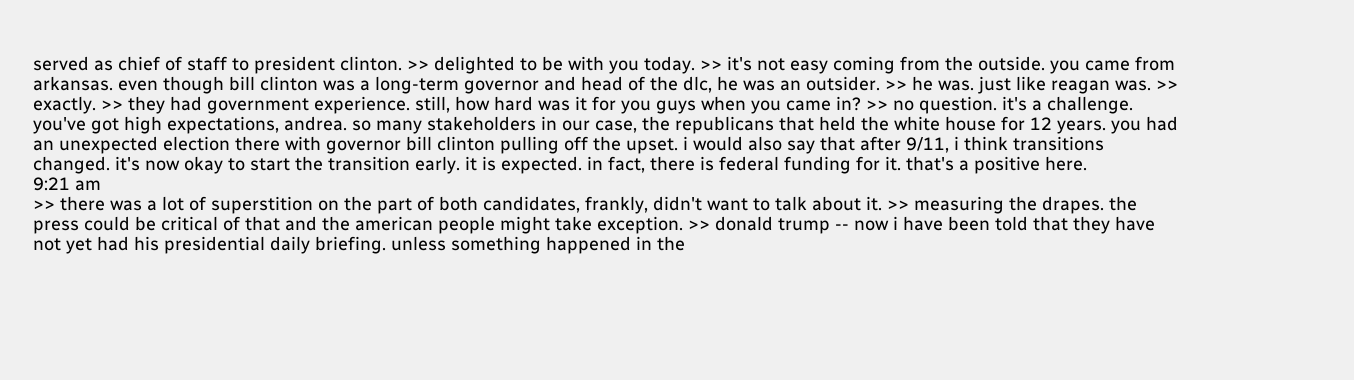served as chief of staff to president clinton. >> delighted to be with you today. >> it's not easy coming from the outside. you came from arkansas. even though bill clinton was a long-term governor and head of the dlc, he was an outsider. >> he was. just like reagan was. >> exactly. >> they had government experience. still, how hard was it for you guys when you came in? >> no question. it's a challenge. you've got high expectations, andrea. so many stakeholders in our case, the republicans that held the white house for 12 years. you had an unexpected election there with governor bill clinton pulling off the upset. i would also say that after 9/11, i think transitions changed. it's now okay to start the transition early. it is expected. in fact, there is federal funding for it. that's a positive here.
9:21 am
>> there was a lot of superstition on the part of both candidates, frankly, didn't want to talk about it. >> measuring the drapes. the press could be critical of that and the american people might take exception. >> donald trump -- now i have been told that they have not yet had his presidential daily briefing. unless something happened in the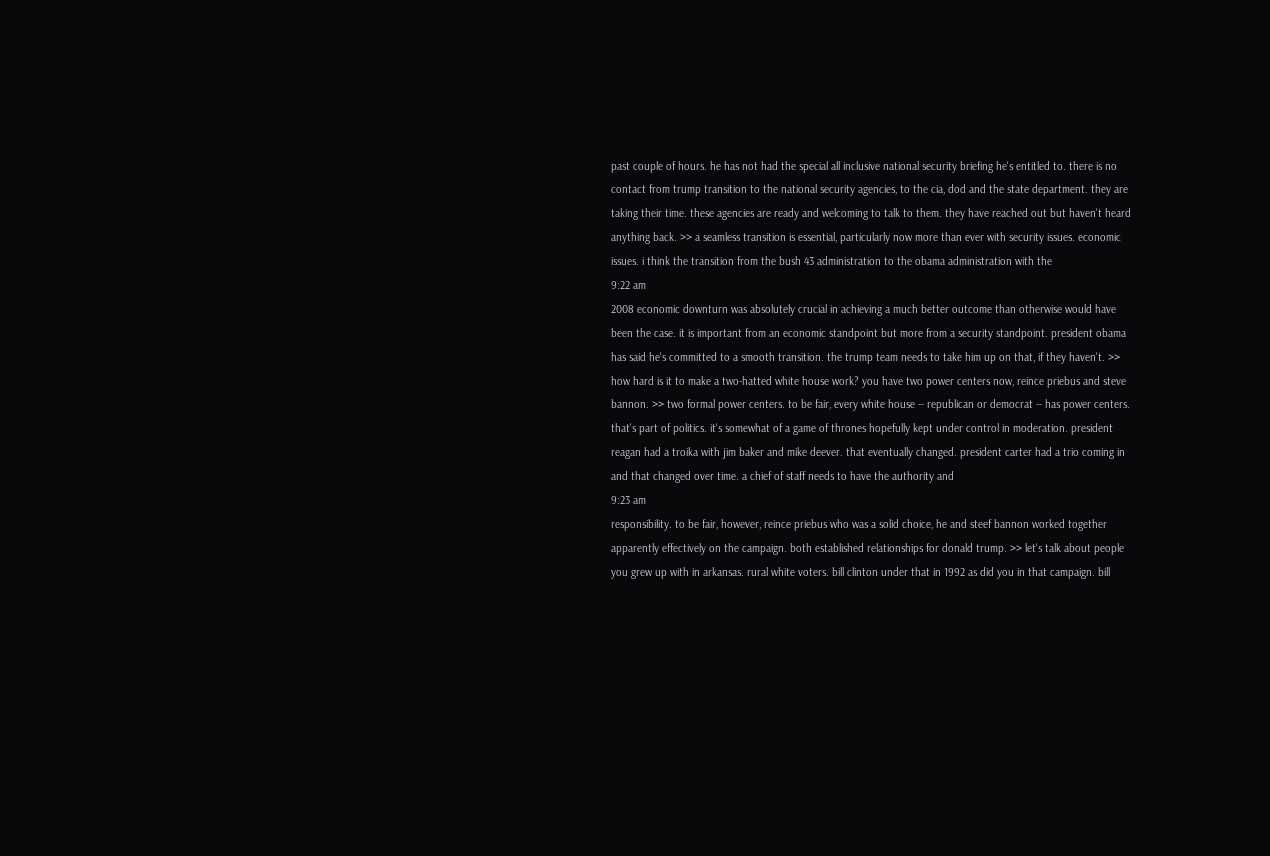past couple of hours. he has not had the special all inclusive national security briefing he's entitled to. there is no contact from trump transition to the national security agencies, to the cia, dod and the state department. they are taking their time. these agencies are ready and welcoming to talk to them. they have reached out but haven't heard anything back. >> a seamless transition is essential, particularly now more than ever with security issues. economic issues. i think the transition from the bush 43 administration to the obama administration with the
9:22 am
2008 economic downturn was absolutely crucial in achieving a much better outcome than otherwise would have been the case. it is important from an economic standpoint but more from a security standpoint. president obama has said he's committed to a smooth transition. the trump team needs to take him up on that, if they haven't. >> how hard is it to make a two-hatted white house work? you have two power centers now, reince priebus and steve bannon. >> two formal power centers. to be fair, every white house -- republican or democrat -- has power centers. that's part of politics. it's somewhat of a game of thrones hopefully kept under control in moderation. president reagan had a troika with jim baker and mike deever. that eventually changed. president carter had a trio coming in and that changed over time. a chief of staff needs to have the authority and
9:23 am
responsibility. to be fair, however, reince priebus who was a solid choice, he and steef bannon worked together apparently effectively on the campaign. both established relationships for donald trump. >> let's talk about people you grew up with in arkansas. rural white voters. bill clinton under that in 1992 as did you in that campaign. bill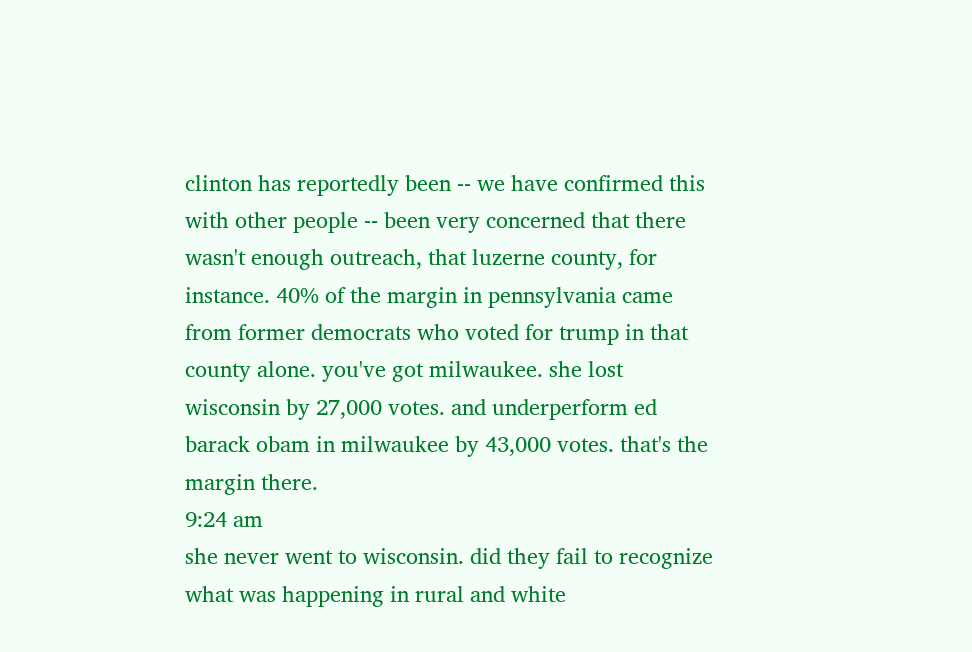clinton has reportedly been -- we have confirmed this with other people -- been very concerned that there wasn't enough outreach, that luzerne county, for instance. 40% of the margin in pennsylvania came from former democrats who voted for trump in that county alone. you've got milwaukee. she lost wisconsin by 27,000 votes. and underperform ed barack obam in milwaukee by 43,000 votes. that's the margin there.
9:24 am
she never went to wisconsin. did they fail to recognize what was happening in rural and white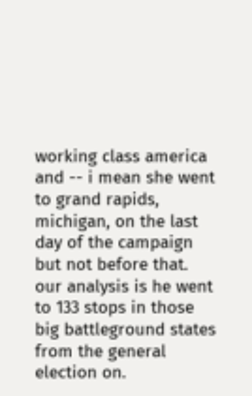working class america and -- i mean she went to grand rapids, michigan, on the last day of the campaign but not before that. our analysis is he went to 133 stops in those big battleground states from the general election on.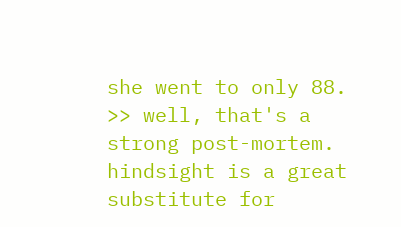she went to only 88. >> well, that's a strong post-mortem. hindsight is a great substitute for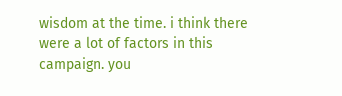wisdom at the time. i think there were a lot of factors in this campaign. you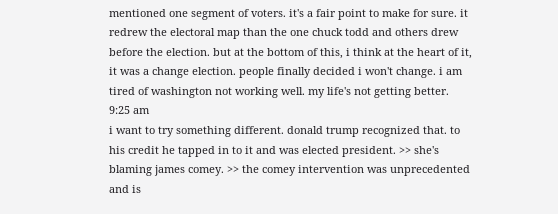mentioned one segment of voters. it's a fair point to make for sure. it redrew the electoral map than the one chuck todd and others drew before the election. but at the bottom of this, i think at the heart of it, it was a change election. people finally decided i won't change. i am tired of washington not working well. my life's not getting better.
9:25 am
i want to try something different. donald trump recognized that. to his credit he tapped in to it and was elected president. >> she's blaming james comey. >> the comey intervention was unprecedented and is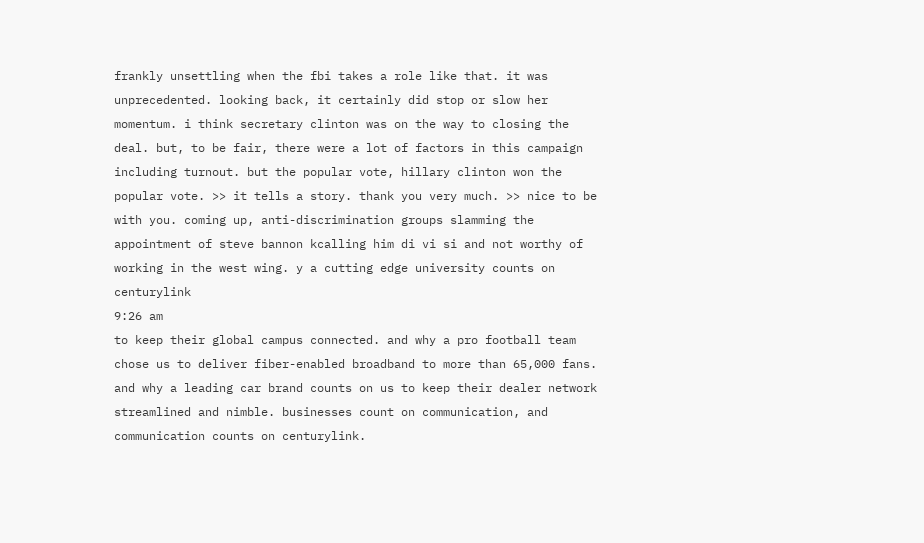frankly unsettling when the fbi takes a role like that. it was unprecedented. looking back, it certainly did stop or slow her momentum. i think secretary clinton was on the way to closing the deal. but, to be fair, there were a lot of factors in this campaign including turnout. but the popular vote, hillary clinton won the popular vote. >> it tells a story. thank you very much. >> nice to be with you. coming up, anti-discrimination groups slamming the appointment of steve bannon kcalling him di vi si and not worthy of working in the west wing. y a cutting edge university counts on centurylink
9:26 am
to keep their global campus connected. and why a pro football team chose us to deliver fiber-enabled broadband to more than 65,000 fans. and why a leading car brand counts on us to keep their dealer network streamlined and nimble. businesses count on communication, and communication counts on centurylink.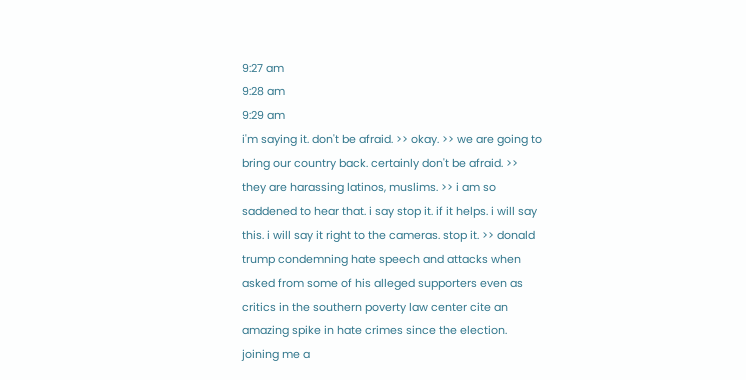9:27 am
9:28 am
9:29 am
i'm saying it. don't be afraid. >> okay. >> we are going to bring our country back. certainly don't be afraid. >> they are harassing latinos, muslims. >> i am so saddened to hear that. i say stop it. if it helps. i will say this. i will say it right to the cameras. stop it. >> donald trump condemning hate speech and attacks when asked from some of his alleged supporters even as critics in the southern poverty law center cite an amazing spike in hate crimes since the election. joining me a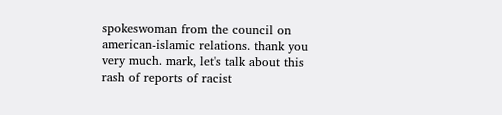spokeswoman from the council on american-islamic relations. thank you very much. mark, let's talk about this rash of reports of racist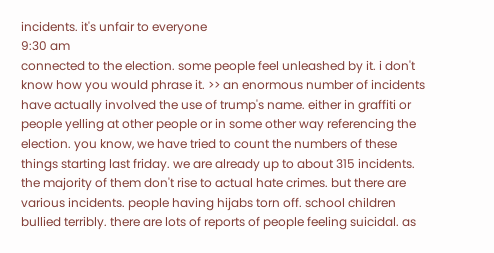incidents. it's unfair to everyone
9:30 am
connected to the election. some people feel unleashed by it. i don't know how you would phrase it. >> an enormous number of incidents have actually involved the use of trump's name. either in graffiti or people yelling at other people or in some other way referencing the election. you know, we have tried to count the numbers of these things starting last friday. we are already up to about 315 incidents. the majority of them don't rise to actual hate crimes. but there are various incidents. people having hijabs torn off. school children bullied terribly. there are lots of reports of people feeling suicidal. as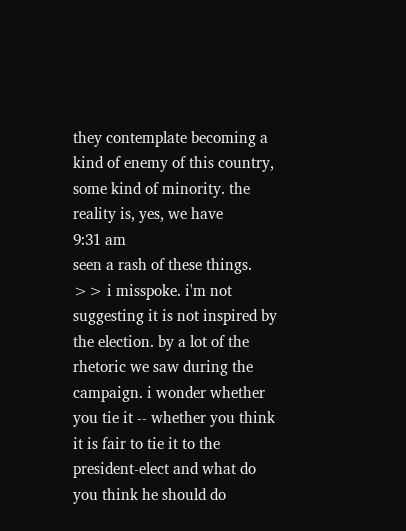they contemplate becoming a kind of enemy of this country, some kind of minority. the reality is, yes, we have
9:31 am
seen a rash of these things. >> i misspoke. i'm not suggesting it is not inspired by the election. by a lot of the rhetoric we saw during the campaign. i wonder whether you tie it -- whether you think it is fair to tie it to the president-elect and what do you think he should do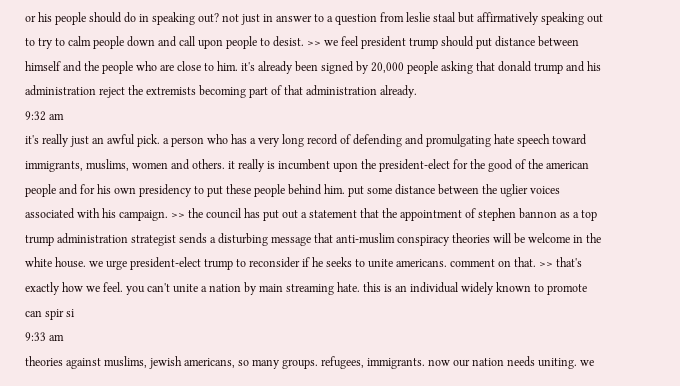or his people should do in speaking out? not just in answer to a question from leslie staal but affirmatively speaking out to try to calm people down and call upon people to desist. >> we feel president trump should put distance between himself and the people who are close to him. it's already been signed by 20,000 people asking that donald trump and his administration reject the extremists becoming part of that administration already.
9:32 am
it's really just an awful pick. a person who has a very long record of defending and promulgating hate speech toward immigrants, muslims, women and others. it really is incumbent upon the president-elect for the good of the american people and for his own presidency to put these people behind him. put some distance between the uglier voices associated with his campaign. >> the council has put out a statement that the appointment of stephen bannon as a top trump administration strategist sends a disturbing message that anti-muslim conspiracy theories will be welcome in the white house. we urge president-elect trump to reconsider if he seeks to unite americans. comment on that. >> that's exactly how we feel. you can't unite a nation by main streaming hate. this is an individual widely known to promote can spir si
9:33 am
theories against muslims, jewish americans, so many groups. refugees, immigrants. now our nation needs uniting. we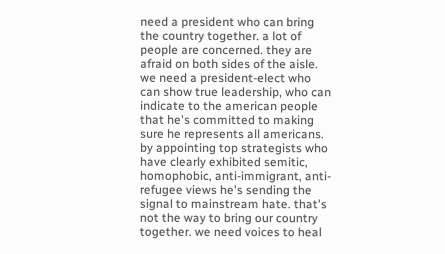need a president who can bring the country together. a lot of people are concerned. they are afraid on both sides of the aisle. we need a president-elect who can show true leadership, who can indicate to the american people that he's committed to making sure he represents all americans. by appointing top strategists who have clearly exhibited semitic, homophobic, anti-immigrant, anti-refugee views he's sending the signal to mainstream hate. that's not the way to bring our country together. we need voices to heal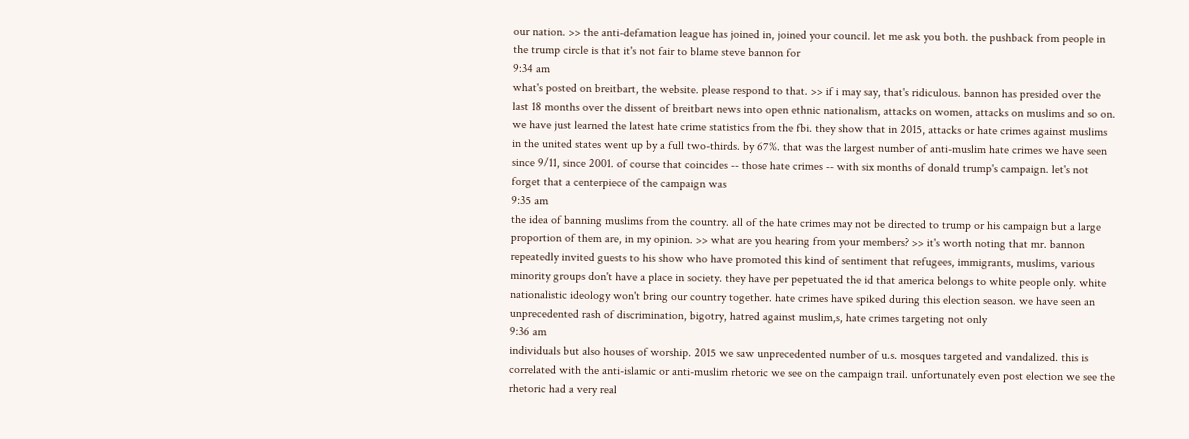our nation. >> the anti-defamation league has joined in, joined your council. let me ask you both. the pushback from people in the trump circle is that it's not fair to blame steve bannon for
9:34 am
what's posted on breitbart, the website. please respond to that. >> if i may say, that's ridiculous. bannon has presided over the last 18 months over the dissent of breitbart news into open ethnic nationalism, attacks on women, attacks on muslims and so on. we have just learned the latest hate crime statistics from the fbi. they show that in 2015, attacks or hate crimes against muslims in the united states went up by a full two-thirds. by 67%. that was the largest number of anti-muslim hate crimes we have seen since 9/11, since 2001. of course that coincides -- those hate crimes -- with six months of donald trump's campaign. let's not forget that a centerpiece of the campaign was
9:35 am
the idea of banning muslims from the country. all of the hate crimes may not be directed to trump or his campaign but a large proportion of them are, in my opinion. >> what are you hearing from your members? >> it's worth noting that mr. bannon repeatedly invited guests to his show who have promoted this kind of sentiment that refugees, immigrants, muslims, various minority groups don't have a place in society. they have per pepetuated the id that america belongs to white people only. white nationalistic ideology won't bring our country together. hate crimes have spiked during this election season. we have seen an unprecedented rash of discrimination, bigotry, hatred against muslim,s, hate crimes targeting not only
9:36 am
individuals but also houses of worship. 2015 we saw unprecedented number of u.s. mosques targeted and vandalized. this is correlated with the anti-islamic or anti-muslim rhetoric we see on the campaign trail. unfortunately even post election we see the rhetoric had a very real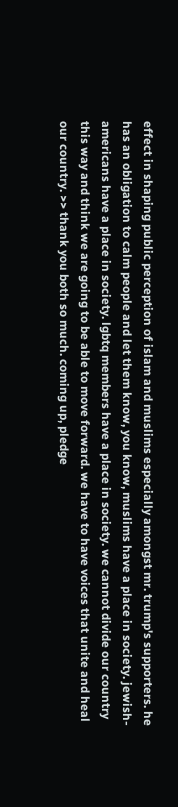effect in shaping public perception of islam and muslims especially amongst mr. trump's supporters. he has an obligation to calm people and let them know, you know, muslims have a place in society. jewish-americans have a place in society. lgbtq members have a place in society. we cannot divide our country this way and think we are going to be able to move forward. we have to have voices that unite and heal our country. >> thank you both so much. coming up, pledge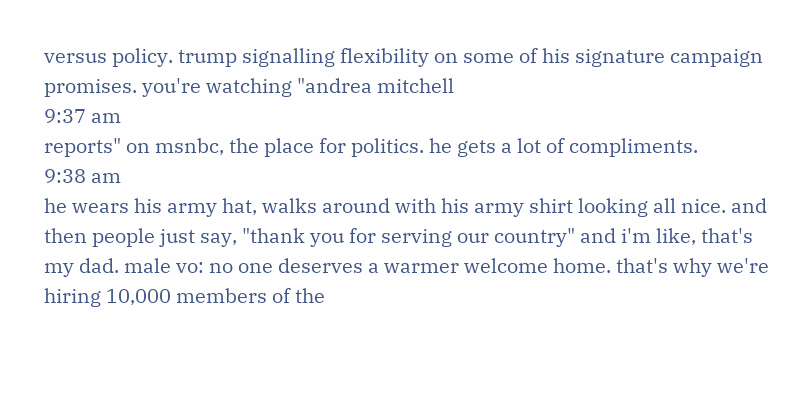versus policy. trump signalling flexibility on some of his signature campaign promises. you're watching "andrea mitchell
9:37 am
reports" on msnbc, the place for politics. he gets a lot of compliments.
9:38 am
he wears his army hat, walks around with his army shirt looking all nice. and then people just say, "thank you for serving our country" and i'm like, that's my dad. male vo: no one deserves a warmer welcome home. that's why we're hiring 10,000 members of the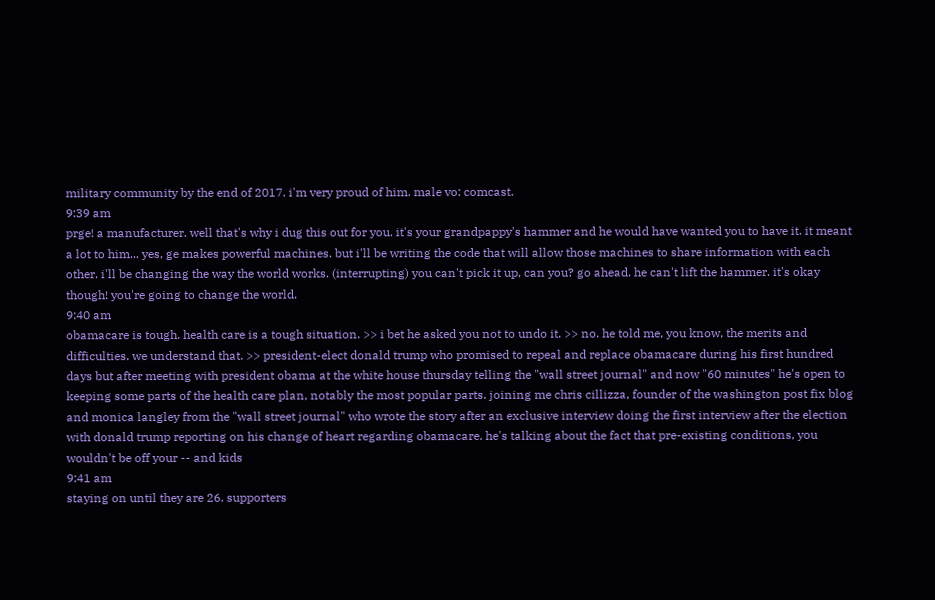military community by the end of 2017. i'm very proud of him. male vo: comcast.
9:39 am
prge! a manufacturer. well that's why i dug this out for you. it's your grandpappy's hammer and he would have wanted you to have it. it meant a lot to him... yes, ge makes powerful machines. but i'll be writing the code that will allow those machines to share information with each other. i'll be changing the way the world works. (interrupting) you can't pick it up, can you? go ahead. he can't lift the hammer. it's okay though! you're going to change the world.
9:40 am
obamacare is tough. health care is a tough situation. >> i bet he asked you not to undo it. >> no. he told me, you know, the merits and difficulties. we understand that. >> president-elect donald trump who promised to repeal and replace obamacare during his first hundred days but after meeting with president obama at the white house thursday telling the "wall street journal" and now "60 minutes" he's open to keeping some parts of the health care plan, notably the most popular parts. joining me chris cillizza, founder of the washington post fix blog and monica langley from the "wall street journal" who wrote the story after an exclusive interview doing the first interview after the election with donald trump reporting on his change of heart regarding obamacare. he's talking about the fact that pre-existing conditions, you wouldn't be off your -- and kids
9:41 am
staying on until they are 26. supporters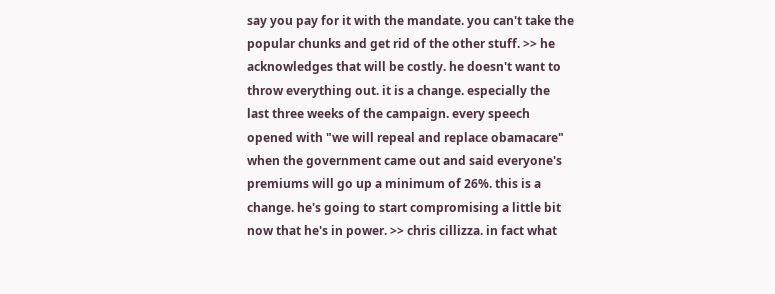say you pay for it with the mandate. you can't take the popular chunks and get rid of the other stuff. >> he acknowledges that will be costly. he doesn't want to throw everything out. it is a change. especially the last three weeks of the campaign. every speech opened with "we will repeal and replace obamacare" when the government came out and said everyone's premiums will go up a minimum of 26%. this is a change. he's going to start compromising a little bit now that he's in power. >> chris cillizza. in fact what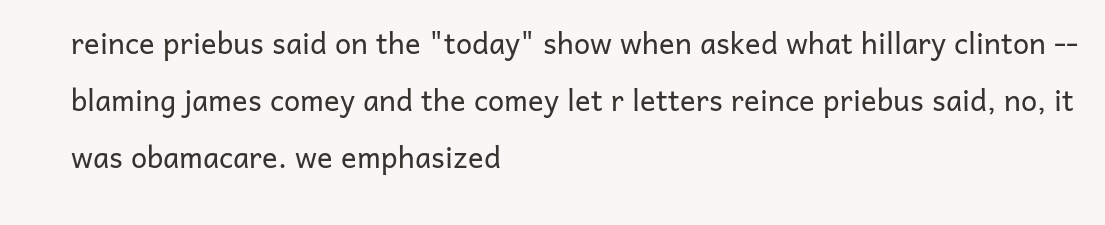reince priebus said on the "today" show when asked what hillary clinton -- blaming james comey and the comey let r letters reince priebus said, no, it was obamacare. we emphasized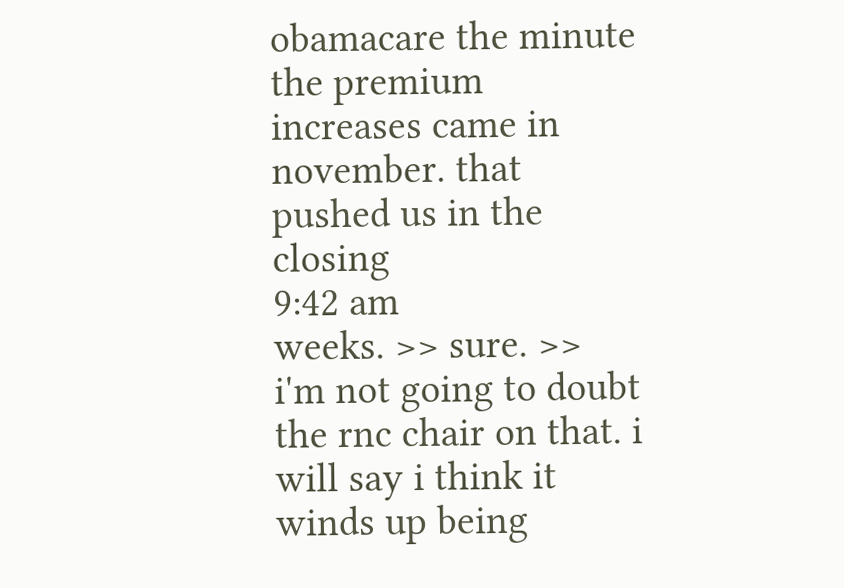obamacare the minute the premium increases came in november. that pushed us in the closing
9:42 am
weeks. >> sure. >> i'm not going to doubt the rnc chair on that. i will say i think it winds up being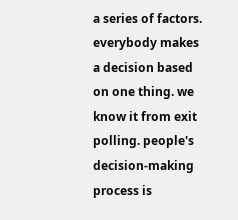a series of factors. everybody makes a decision based on one thing. we know it from exit polling. people's decision-making process is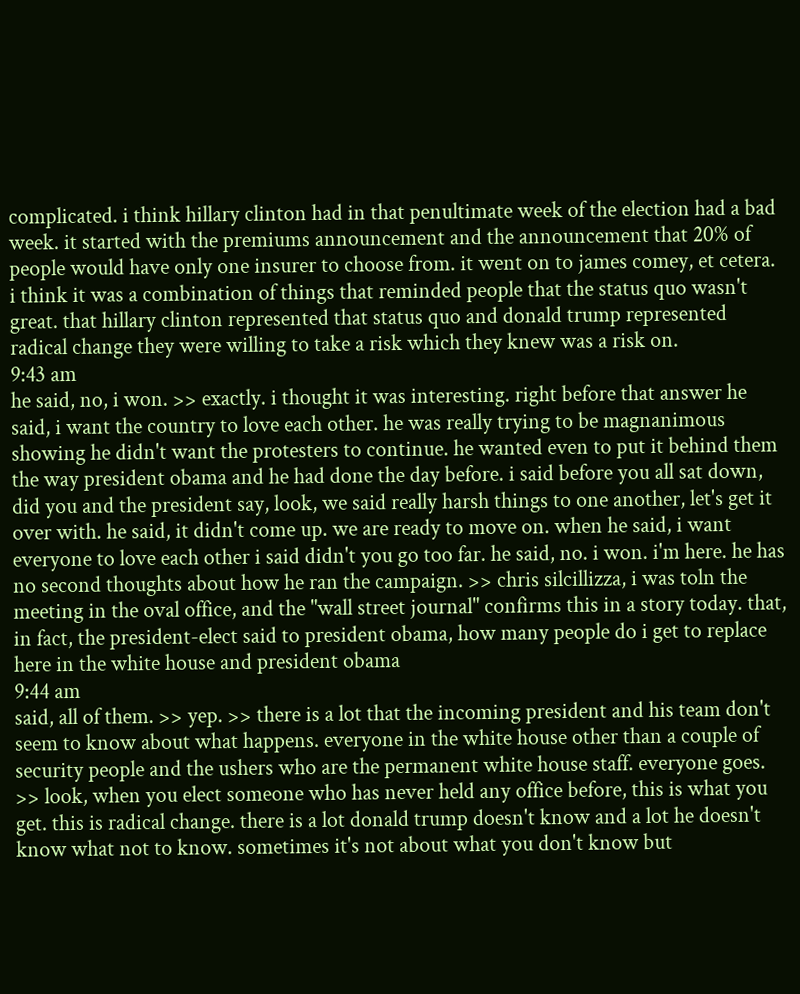complicated. i think hillary clinton had in that penultimate week of the election had a bad week. it started with the premiums announcement and the announcement that 20% of people would have only one insurer to choose from. it went on to james comey, et cetera. i think it was a combination of things that reminded people that the status quo wasn't great. that hillary clinton represented that status quo and donald trump represented radical change they were willing to take a risk which they knew was a risk on.
9:43 am
he said, no, i won. >> exactly. i thought it was interesting. right before that answer he said, i want the country to love each other. he was really trying to be magnanimous showing he didn't want the protesters to continue. he wanted even to put it behind them the way president obama and he had done the day before. i said before you all sat down, did you and the president say, look, we said really harsh things to one another, let's get it over with. he said, it didn't come up. we are ready to move on. when he said, i want everyone to love each other i said didn't you go too far. he said, no. i won. i'm here. he has no second thoughts about how he ran the campaign. >> chris silcillizza, i was toln the meeting in the oval office, and the "wall street journal" confirms this in a story today. that, in fact, the president-elect said to president obama, how many people do i get to replace here in the white house and president obama
9:44 am
said, all of them. >> yep. >> there is a lot that the incoming president and his team don't seem to know about what happens. everyone in the white house other than a couple of security people and the ushers who are the permanent white house staff. everyone goes. >> look, when you elect someone who has never held any office before, this is what you get. this is radical change. there is a lot donald trump doesn't know and a lot he doesn't know what not to know. sometimes it's not about what you don't know but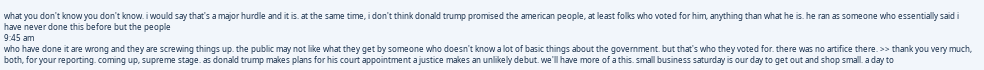what you don't know you don't know. i would say that's a major hurdle and it is. at the same time, i don't think donald trump promised the american people, at least folks who voted for him, anything than what he is. he ran as someone who essentially said i have never done this before but the people
9:45 am
who have done it are wrong and they are screwing things up. the public may not like what they get by someone who doesn't know a lot of basic things about the government. but that's who they voted for. there was no artifice there. >> thank you very much, both, for your reporting. coming up, supreme stage. as donald trump makes plans for his court appointment a justice makes an unlikely debut. we'll have more of a this. small business saturday is our day to get out and shop small. a day to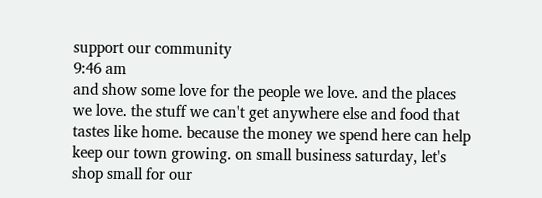support our community
9:46 am
and show some love for the people we love. and the places we love. the stuff we can't get anywhere else and food that tastes like home. because the money we spend here can help keep our town growing. on small business saturday, let's shop small for our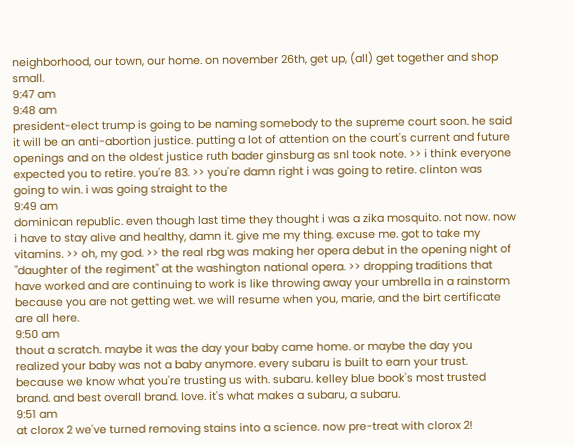neighborhood, our town, our home. on november 26th, get up, (all) get together and shop small.
9:47 am
9:48 am
president-elect trump is going to be naming somebody to the supreme court soon. he said it will be an anti-abortion justice. putting a lot of attention on the court's current and future openings and on the oldest justice ruth bader ginsburg as snl took note. >> i think everyone expected you to retire. you're 83. >> you're damn right i was going to retire. clinton was going to win. i was going straight to the
9:49 am
dominican republic. even though last time they thought i was a zika mosquito. not now. now i have to stay alive and healthy, damn it. give me my thing. excuse me. got to take my vitamins. >> oh, my god. >> the real rbg was making her opera debut in the opening night of "daughter of the regiment" at the washington national opera. >> dropping traditions that have worked and are continuing to work is like throwing away your umbrella in a rainstorm because you are not getting wet. we will resume when you, marie, and the birt certificate are all here.
9:50 am
thout a scratch. maybe it was the day your baby came home. or maybe the day you realized your baby was not a baby anymore. every subaru is built to earn your trust. because we know what you're trusting us with. subaru. kelley blue book's most trusted brand. and best overall brand. love. it's what makes a subaru, a subaru.
9:51 am
at clorox 2 we've turned removing stains into a science. now pre-treat with clorox 2!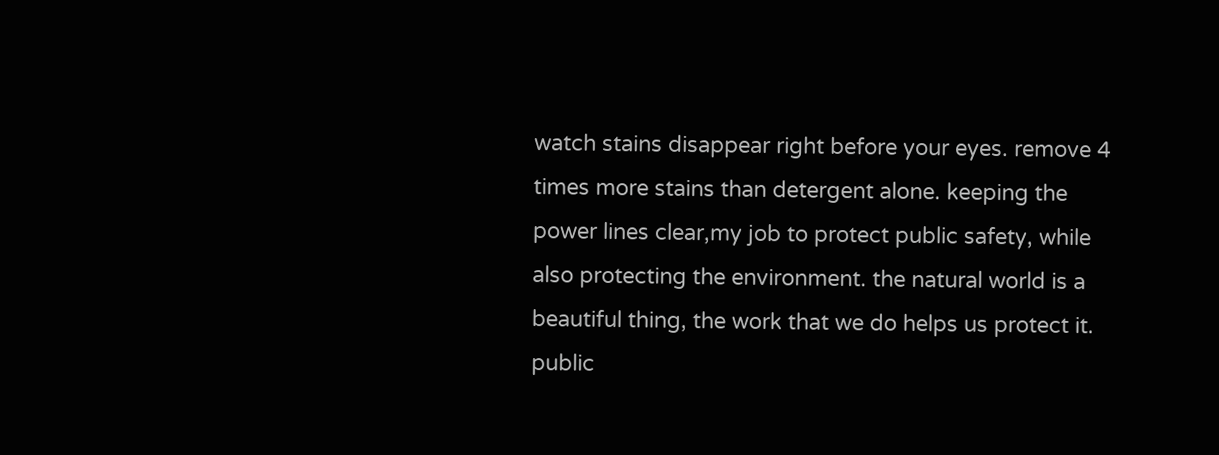watch stains disappear right before your eyes. remove 4 times more stains than detergent alone. keeping the power lines clear,my job to protect public safety, while also protecting the environment. the natural world is a beautiful thing, the work that we do helps us protect it. public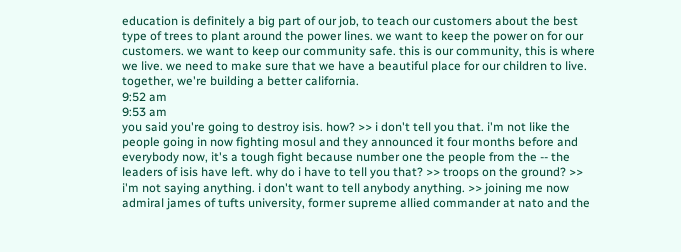education is definitely a big part of our job, to teach our customers about the best type of trees to plant around the power lines. we want to keep the power on for our customers. we want to keep our community safe. this is our community, this is where we live. we need to make sure that we have a beautiful place for our children to live. together, we're building a better california.
9:52 am
9:53 am
you said you're going to destroy isis. how? >> i don't tell you that. i'm not like the people going in now fighting mosul and they announced it four months before and everybody now, it's a tough fight because number one the people from the -- the leaders of isis have left. why do i have to tell you that? >> troops on the ground? >> i'm not saying anything. i don't want to tell anybody anything. >> joining me now admiral james of tufts university, former supreme allied commander at nato and the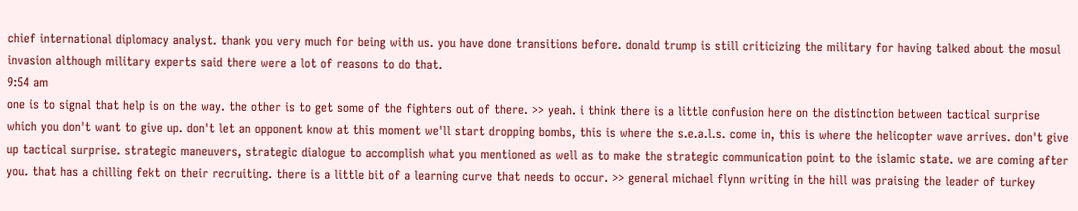chief international diplomacy analyst. thank you very much for being with us. you have done transitions before. donald trump is still criticizing the military for having talked about the mosul invasion although military experts said there were a lot of reasons to do that.
9:54 am
one is to signal that help is on the way. the other is to get some of the fighters out of there. >> yeah. i think there is a little confusion here on the distinction between tactical surprise which you don't want to give up. don't let an opponent know at this moment we'll start dropping bombs, this is where the s.e.a.l.s. come in, this is where the helicopter wave arrives. don't give up tactical surprise. strategic maneuvers, strategic dialogue to accomplish what you mentioned as well as to make the strategic communication point to the islamic state. we are coming after you. that has a chilling fekt on their recruiting. there is a little bit of a learning curve that needs to occur. >> general michael flynn writing in the hill was praising the leader of turkey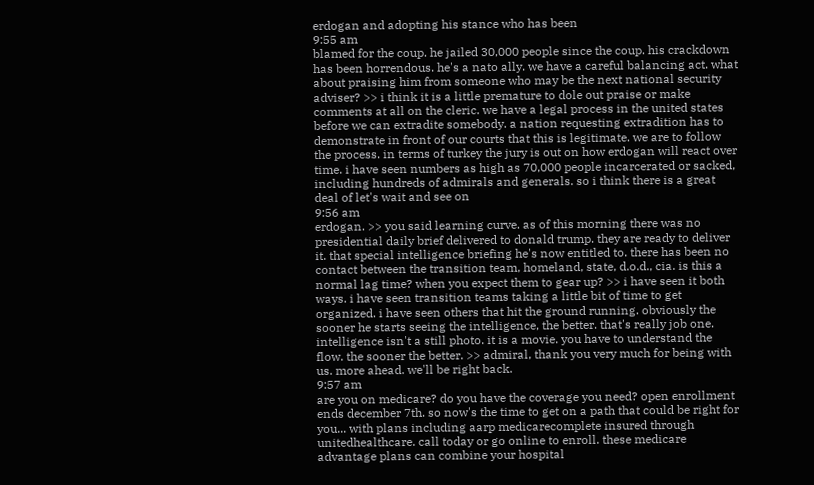erdogan and adopting his stance who has been
9:55 am
blamed for the coup. he jailed 30,000 people since the coup. his crackdown has been horrendous. he's a nato ally. we have a careful balancing act. what about praising him from someone who may be the next national security adviser? >> i think it is a little premature to dole out praise or make comments at all on the cleric. we have a legal process in the united states before we can extradite somebody. a nation requesting extradition has to demonstrate in front of our courts that this is legitimate. we are to follow the process. in terms of turkey the jury is out on how erdogan will react over time. i have seen numbers as high as 70,000 people incarcerated or sacked, including hundreds of admirals and generals. so i think there is a great deal of let's wait and see on
9:56 am
erdogan. >> you said learning curve. as of this morning there was no presidential daily brief delivered to donald trump. they are ready to deliver it. that special intelligence briefing he's now entitled to. there has been no contact between the transition team, homeland, state, d.o.d., cia. is this a normal lag time? when you expect them to gear up? >> i have seen it both ways. i have seen transition teams taking a little bit of time to get organized. i have seen others that hit the ground running. obviously the sooner he starts seeing the intelligence, the better. that's really job one. intelligence isn't a still photo. it is a movie. you have to understand the flow. the sooner the better. >> admiral, thank you very much for being with us. more ahead. we'll be right back.
9:57 am
are you on medicare? do you have the coverage you need? open enrollment ends december 7th. so now's the time to get on a path that could be right for you... with plans including aarp medicarecomplete insured through unitedhealthcare. call today or go online to enroll. these medicare advantage plans can combine your hospital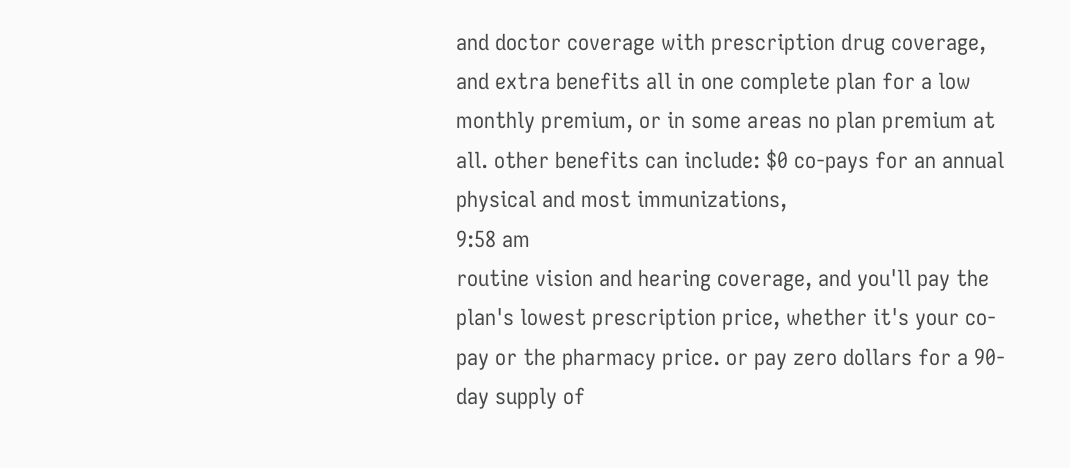and doctor coverage with prescription drug coverage, and extra benefits all in one complete plan for a low monthly premium, or in some areas no plan premium at all. other benefits can include: $0 co-pays for an annual physical and most immunizations,
9:58 am
routine vision and hearing coverage, and you'll pay the plan's lowest prescription price, whether it's your co-pay or the pharmacy price. or pay zero dollars for a 90-day supply of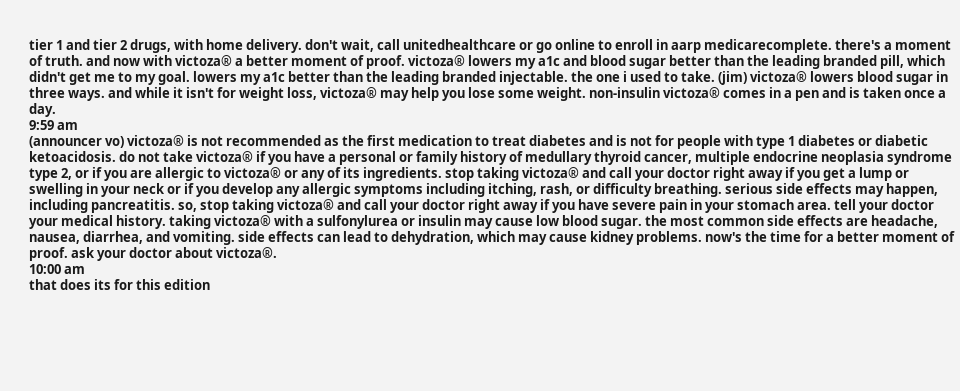tier 1 and tier 2 drugs, with home delivery. don't wait, call unitedhealthcare or go online to enroll in aarp medicarecomplete. there's a moment of truth. and now with victoza® a better moment of proof. victoza® lowers my a1c and blood sugar better than the leading branded pill, which didn't get me to my goal. lowers my a1c better than the leading branded injectable. the one i used to take. (jim) victoza® lowers blood sugar in three ways. and while it isn't for weight loss, victoza® may help you lose some weight. non-insulin victoza® comes in a pen and is taken once a day.
9:59 am
(announcer vo) victoza® is not recommended as the first medication to treat diabetes and is not for people with type 1 diabetes or diabetic ketoacidosis. do not take victoza® if you have a personal or family history of medullary thyroid cancer, multiple endocrine neoplasia syndrome type 2, or if you are allergic to victoza® or any of its ingredients. stop taking victoza® and call your doctor right away if you get a lump or swelling in your neck or if you develop any allergic symptoms including itching, rash, or difficulty breathing. serious side effects may happen, including pancreatitis. so, stop taking victoza® and call your doctor right away if you have severe pain in your stomach area. tell your doctor your medical history. taking victoza® with a sulfonylurea or insulin may cause low blood sugar. the most common side effects are headache, nausea, diarrhea, and vomiting. side effects can lead to dehydration, which may cause kidney problems. now's the time for a better moment of proof. ask your doctor about victoza®.
10:00 am
that does its for this edition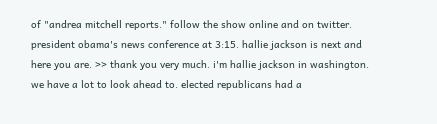of "andrea mitchell reports." follow the show online and on twitter. president obama's news conference at 3:15. hallie jackson is next and here you are. >> thank you very much. i'm hallie jackson in washington. we have a lot to look ahead to. elected republicans had a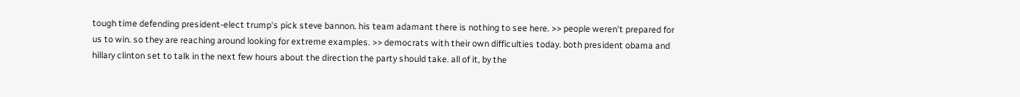tough time defending president-elect trump's pick steve bannon. his team adamant there is nothing to see here. >> people weren't prepared for us to win. so they are reaching around looking for extreme examples. >> democrats with their own difficulties today. both president obama and hillary clinton set to talk in the next few hours about the direction the party should take. all of it, by the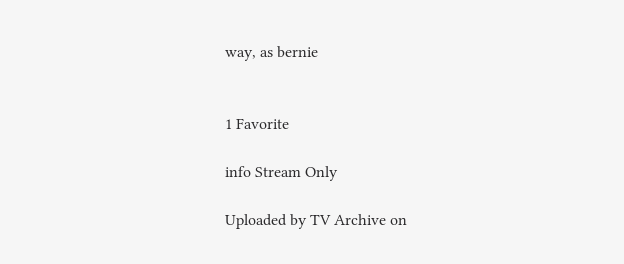way, as bernie


1 Favorite

info Stream Only

Uploaded by TV Archive on